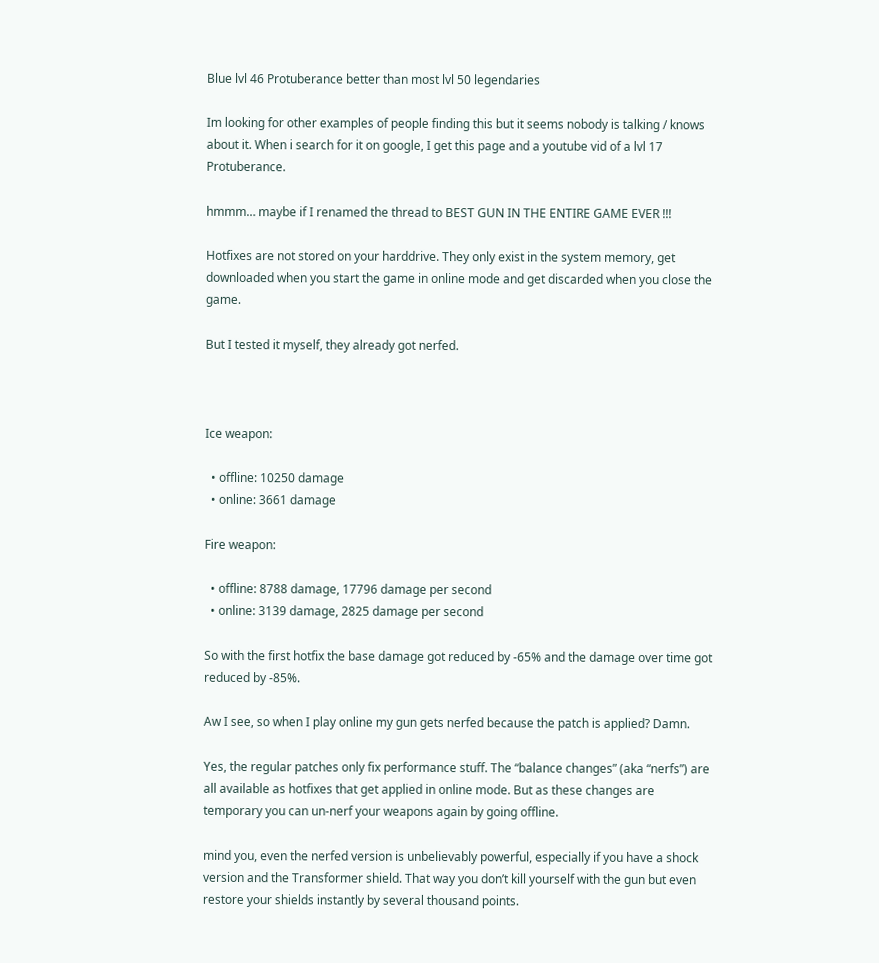Blue lvl 46 Protuberance better than most lvl 50 legendaries

Im looking for other examples of people finding this but it seems nobody is talking / knows about it. When i search for it on google, I get this page and a youtube vid of a lvl 17 Protuberance.

hmmm… maybe if I renamed the thread to BEST GUN IN THE ENTIRE GAME EVER !!!

Hotfixes are not stored on your harddrive. They only exist in the system memory, get downloaded when you start the game in online mode and get discarded when you close the game.

But I tested it myself, they already got nerfed.



Ice weapon:

  • offline: 10250 damage
  • online: 3661 damage

Fire weapon:

  • offline: 8788 damage, 17796 damage per second
  • online: 3139 damage, 2825 damage per second

So with the first hotfix the base damage got reduced by -65% and the damage over time got reduced by -85%.

Aw I see, so when I play online my gun gets nerfed because the patch is applied? Damn.

Yes, the regular patches only fix performance stuff. The “balance changes” (aka “nerfs”) are all available as hotfixes that get applied in online mode. But as these changes are temporary you can un-nerf your weapons again by going offline.

mind you, even the nerfed version is unbelievably powerful, especially if you have a shock version and the Transformer shield. That way you don’t kill yourself with the gun but even restore your shields instantly by several thousand points.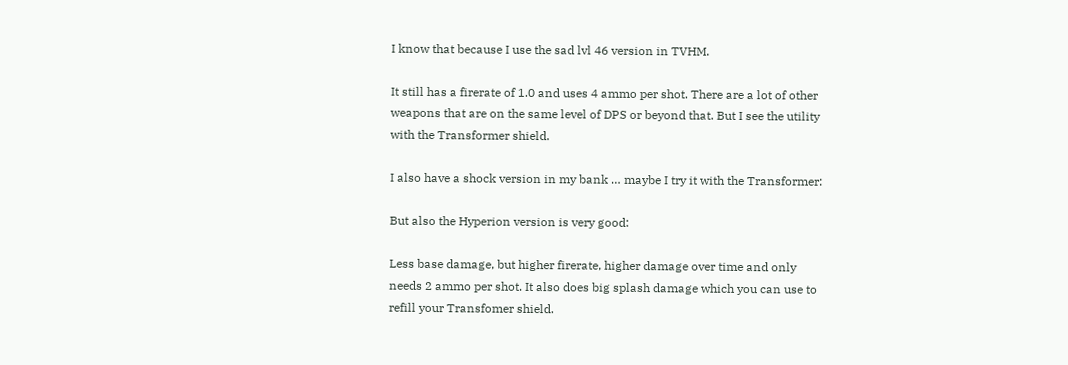I know that because I use the sad lvl 46 version in TVHM.

It still has a firerate of 1.0 and uses 4 ammo per shot. There are a lot of other weapons that are on the same level of DPS or beyond that. But I see the utility with the Transformer shield.

I also have a shock version in my bank … maybe I try it with the Transformer:

But also the Hyperion version is very good:

Less base damage, but higher firerate, higher damage over time and only needs 2 ammo per shot. It also does big splash damage which you can use to refill your Transfomer shield.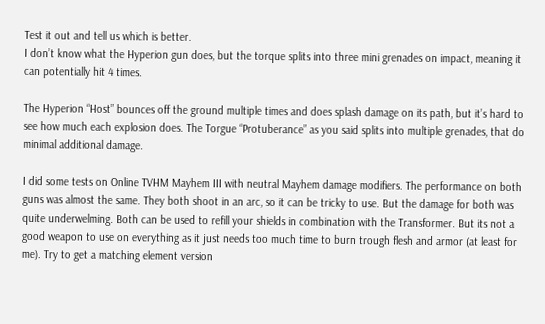Test it out and tell us which is better.
I don’t know what the Hyperion gun does, but the torque splits into three mini grenades on impact, meaning it can potentially hit 4 times.

The Hyperion “Host” bounces off the ground multiple times and does splash damage on its path, but it’s hard to see how much each explosion does. The Torgue “Protuberance” as you said splits into multiple grenades, that do minimal additional damage.

I did some tests on Online TVHM Mayhem III with neutral Mayhem damage modifiers. The performance on both guns was almost the same. They both shoot in an arc, so it can be tricky to use. But the damage for both was quite underwelming. Both can be used to refill your shields in combination with the Transformer. But its not a good weapon to use on everything as it just needs too much time to burn trough flesh and armor (at least for me). Try to get a matching element version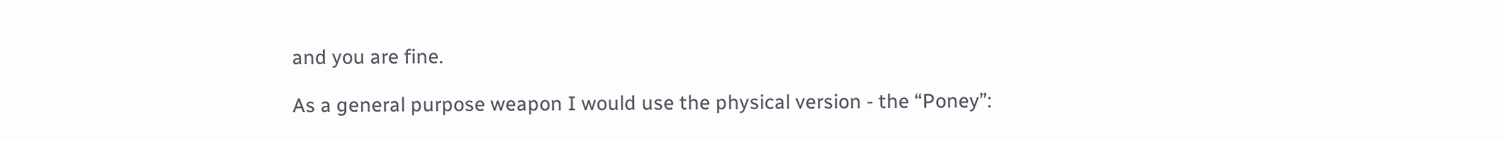and you are fine.

As a general purpose weapon I would use the physical version - the “Poney”: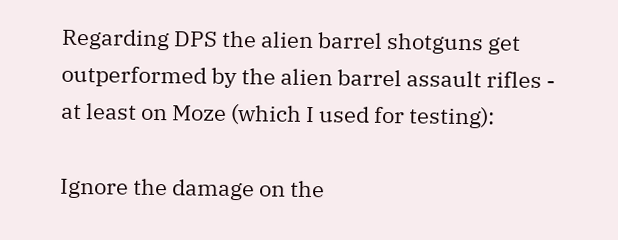Regarding DPS the alien barrel shotguns get outperformed by the alien barrel assault rifles - at least on Moze (which I used for testing):

Ignore the damage on the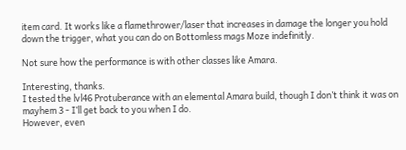item card. It works like a flamethrower/laser that increases in damage the longer you hold down the trigger, what you can do on Bottomless mags Moze indefinitly.

Not sure how the performance is with other classes like Amara.

Interesting, thanks.
I tested the lvl46 Protuberance with an elemental Amara build, though I don’t think it was on mayhem 3 - I’ll get back to you when I do.
However, even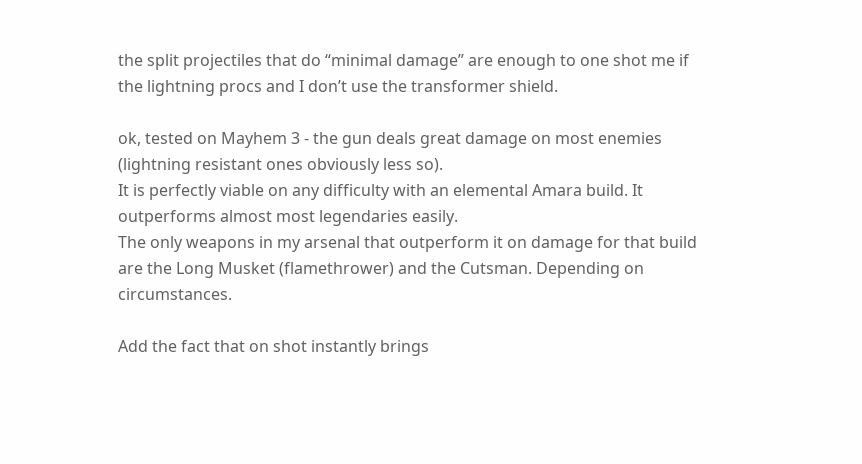the split projectiles that do “minimal damage” are enough to one shot me if the lightning procs and I don’t use the transformer shield.

ok, tested on Mayhem 3 - the gun deals great damage on most enemies (lightning resistant ones obviously less so).
It is perfectly viable on any difficulty with an elemental Amara build. It outperforms almost most legendaries easily.
The only weapons in my arsenal that outperform it on damage for that build are the Long Musket (flamethrower) and the Cutsman. Depending on circumstances.

Add the fact that on shot instantly brings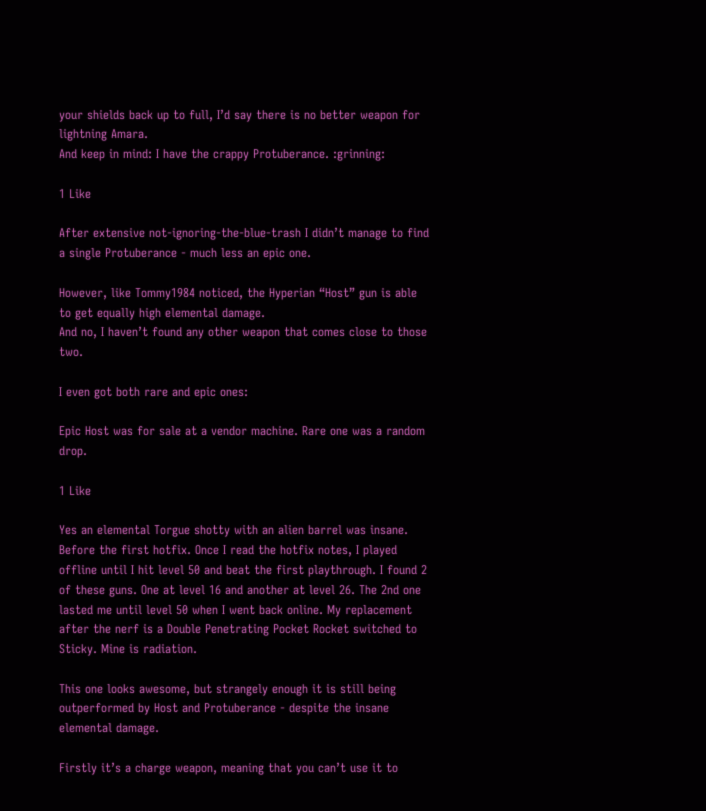your shields back up to full, I’d say there is no better weapon for lightning Amara.
And keep in mind: I have the crappy Protuberance. :grinning:

1 Like

After extensive not-ignoring-the-blue-trash I didn’t manage to find a single Protuberance - much less an epic one.

However, like Tommy1984 noticed, the Hyperian “Host” gun is able to get equally high elemental damage.
And no, I haven’t found any other weapon that comes close to those two.

I even got both rare and epic ones:

Epic Host was for sale at a vendor machine. Rare one was a random drop.

1 Like

Yes an elemental Torgue shotty with an alien barrel was insane. Before the first hotfix. Once I read the hotfix notes, I played offline until I hit level 50 and beat the first playthrough. I found 2 of these guns. One at level 16 and another at level 26. The 2nd one lasted me until level 50 when I went back online. My replacement after the nerf is a Double Penetrating Pocket Rocket switched to Sticky. Mine is radiation.

This one looks awesome, but strangely enough it is still being outperformed by Host and Protuberance - despite the insane elemental damage.

Firstly it’s a charge weapon, meaning that you can’t use it to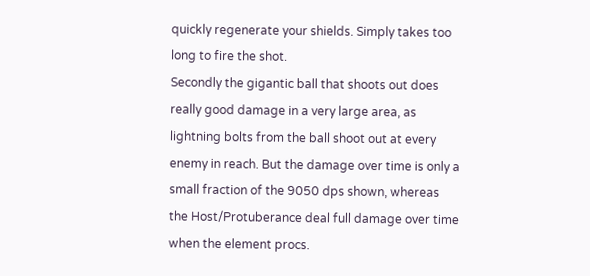quickly regenerate your shields. Simply takes too long to fire the shot.
Secondly the gigantic ball that shoots out does really good damage in a very large area, as lightning bolts from the ball shoot out at every enemy in reach. But the damage over time is only a small fraction of the 9050 dps shown, whereas the Host/Protuberance deal full damage over time when the element procs.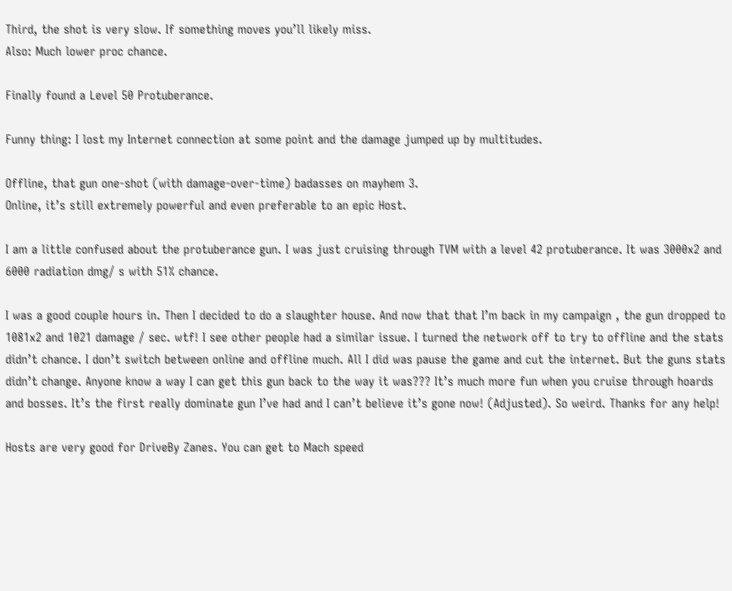Third, the shot is very slow. If something moves you’ll likely miss.
Also: Much lower proc chance.

Finally found a Level 50 Protuberance.

Funny thing: I lost my Internet connection at some point and the damage jumped up by multitudes.

Offline, that gun one-shot (with damage-over-time) badasses on mayhem 3.
Online, it’s still extremely powerful and even preferable to an epic Host.

I am a little confused about the protuberance gun. I was just cruising through TVM with a level 42 protuberance. It was 3000x2 and 6000 radiation dmg/ s with 51% chance.

I was a good couple hours in. Then I decided to do a slaughter house. And now that that I’m back in my campaign , the gun dropped to 1081x2 and 1021 damage / sec. wtf! I see other people had a similar issue. I turned the network off to try to offline and the stats didn’t chance. I don’t switch between online and offline much. All I did was pause the game and cut the internet. But the guns stats didn’t change. Anyone know a way I can get this gun back to the way it was??? It’s much more fun when you cruise through hoards and bosses. It’s the first really dominate gun I’ve had and I can’t believe it’s gone now! (Adjusted). So weird. Thanks for any help!

Hosts are very good for DriveBy Zanes. You can get to Mach speed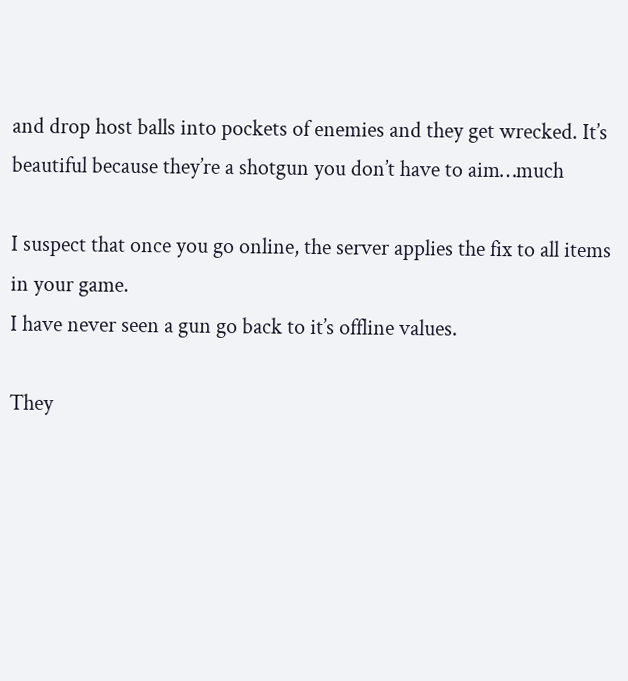and drop host balls into pockets of enemies and they get wrecked. It’s beautiful because they’re a shotgun you don’t have to aim…much

I suspect that once you go online, the server applies the fix to all items in your game.
I have never seen a gun go back to it’s offline values.

They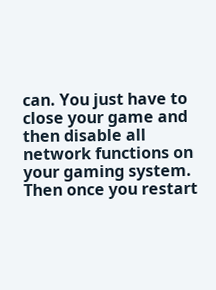can. You just have to close your game and then disable all network functions on your gaming system. Then once you restart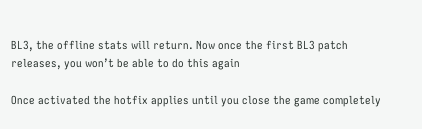BL3, the offline stats will return. Now once the first BL3 patch releases, you won’t be able to do this again

Once activated the hotfix applies until you close the game completely